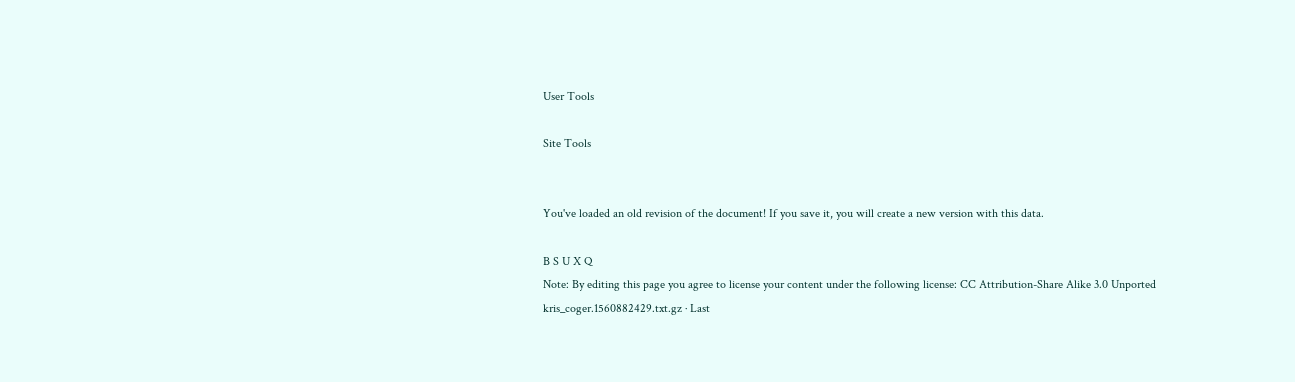User Tools

Site Tools


You've loaded an old revision of the document! If you save it, you will create a new version with this data.

B S U X Q
Note: By editing this page you agree to license your content under the following license: CC Attribution-Share Alike 3.0 Unported
kris_coger.1560882429.txt.gz · Last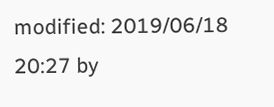modified: 2019/06/18 20:27 by